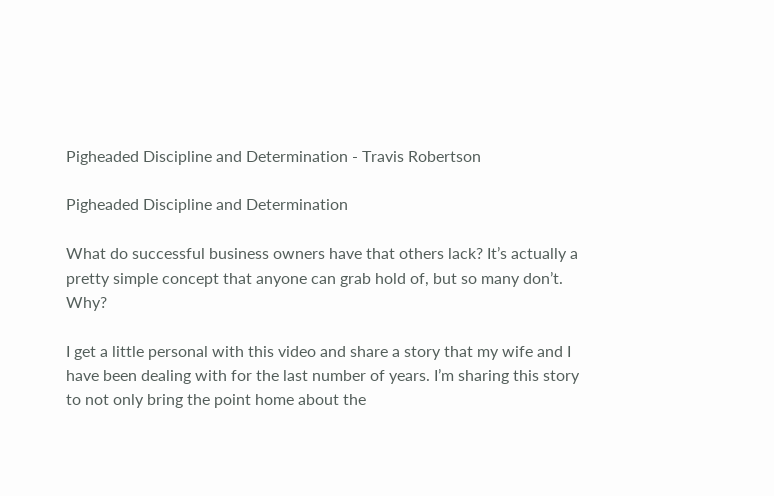Pigheaded Discipline and Determination - Travis Robertson

Pigheaded Discipline and Determination

What do successful business owners have that others lack? It’s actually a pretty simple concept that anyone can grab hold of, but so many don’t. Why?

I get a little personal with this video and share a story that my wife and I have been dealing with for the last number of years. I’m sharing this story to not only bring the point home about the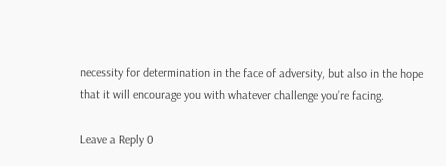necessity for determination in the face of adversity, but also in the hope that it will encourage you with whatever challenge you’re facing.

Leave a Reply 0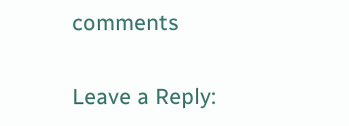comments

Leave a Reply: